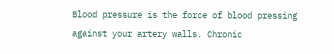Blood pressure is the force of blood pressing against your artery walls. Chronic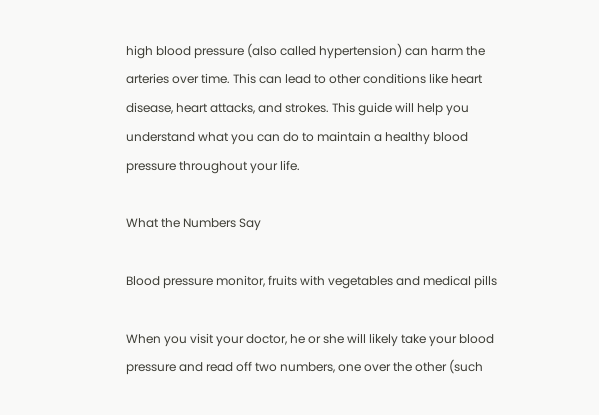high blood pressure (also called hypertension) can harm the arteries over time. This can lead to other conditions like heart disease, heart attacks, and strokes. This guide will help you understand what you can do to maintain a healthy blood pressure throughout your life.

What the Numbers Say

Blood pressure monitor, fruits with vegetables and medical pills

When you visit your doctor, he or she will likely take your blood pressure and read off two numbers, one over the other (such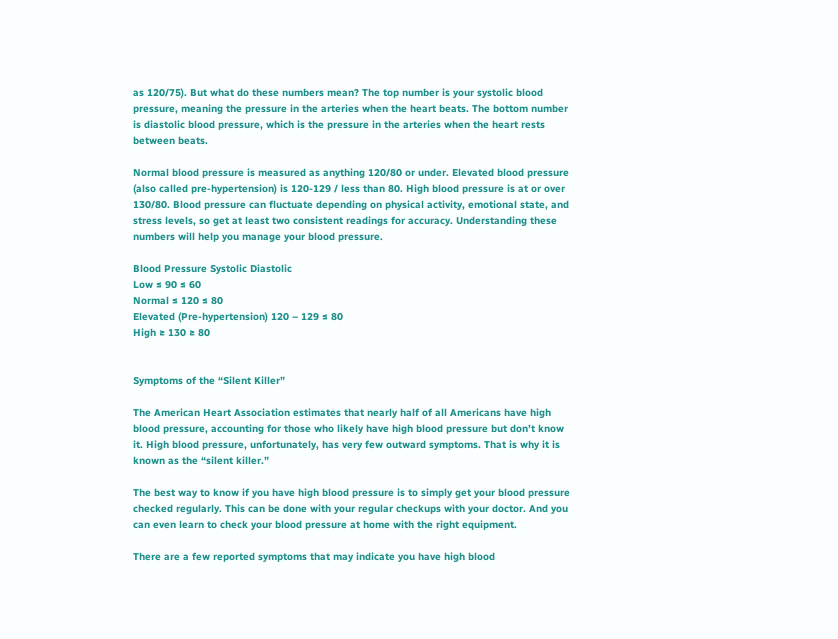as 120/75). But what do these numbers mean? The top number is your systolic blood pressure, meaning the pressure in the arteries when the heart beats. The bottom number is diastolic blood pressure, which is the pressure in the arteries when the heart rests between beats.

Normal blood pressure is measured as anything 120/80 or under. Elevated blood pressure (also called pre-hypertension) is 120-129 / less than 80. High blood pressure is at or over 130/80. Blood pressure can fluctuate depending on physical activity, emotional state, and stress levels, so get at least two consistent readings for accuracy. Understanding these numbers will help you manage your blood pressure.

Blood Pressure Systolic Diastolic
Low ≤ 90 ≤ 60
Normal ≤ 120 ≤ 80
Elevated (Pre-hypertension) 120 – 129 ≤ 80
High ≥ 130 ≥ 80


Symptoms of the “Silent Killer”

The American Heart Association estimates that nearly half of all Americans have high blood pressure, accounting for those who likely have high blood pressure but don’t know it. High blood pressure, unfortunately, has very few outward symptoms. That is why it is known as the “silent killer.”

The best way to know if you have high blood pressure is to simply get your blood pressure checked regularly. This can be done with your regular checkups with your doctor. And you can even learn to check your blood pressure at home with the right equipment.

There are a few reported symptoms that may indicate you have high blood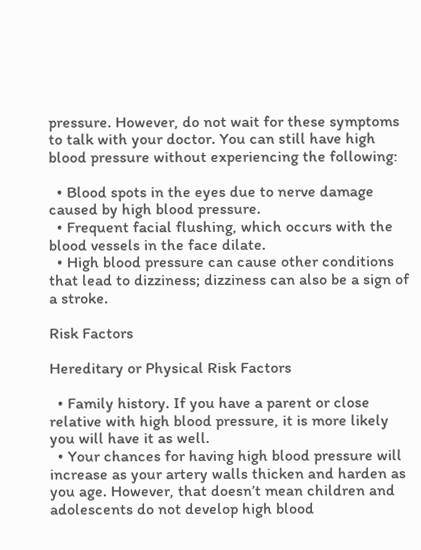pressure. However, do not wait for these symptoms to talk with your doctor. You can still have high blood pressure without experiencing the following:

  • Blood spots in the eyes due to nerve damage caused by high blood pressure.
  • Frequent facial flushing, which occurs with the blood vessels in the face dilate.
  • High blood pressure can cause other conditions that lead to dizziness; dizziness can also be a sign of a stroke.

Risk Factors

Hereditary or Physical Risk Factors

  • Family history. If you have a parent or close relative with high blood pressure, it is more likely you will have it as well.
  • Your chances for having high blood pressure will increase as your artery walls thicken and harden as you age. However, that doesn’t mean children and adolescents do not develop high blood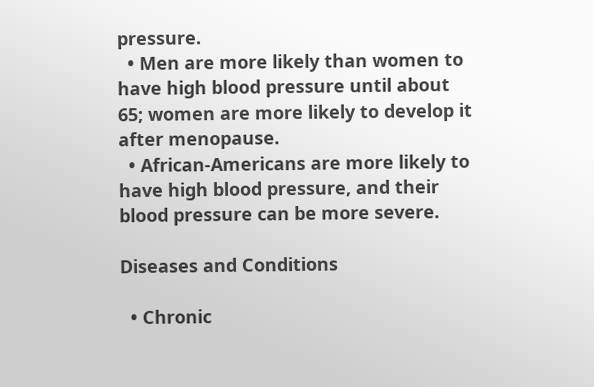pressure.
  • Men are more likely than women to have high blood pressure until about 65; women are more likely to develop it after menopause.
  • African-Americans are more likely to have high blood pressure, and their blood pressure can be more severe.

Diseases and Conditions

  • Chronic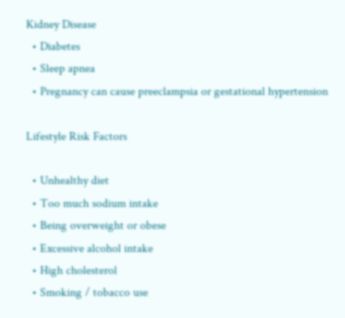Kidney Disease
  • Diabetes
  • Sleep apnea
  • Pregnancy can cause preeclampsia or gestational hypertension

Lifestyle Risk Factors

  • Unhealthy diet
  • Too much sodium intake
  • Being overweight or obese
  • Excessive alcohol intake
  • High cholesterol
  • Smoking / tobacco use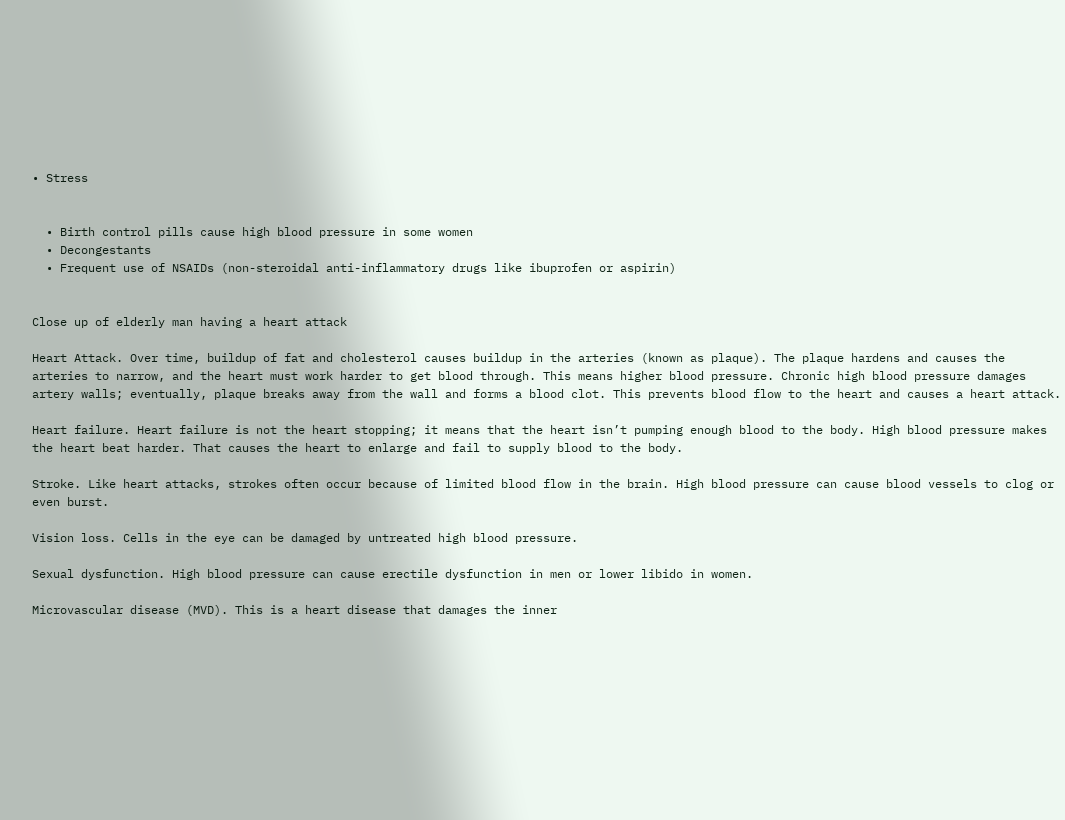• Stress


  • Birth control pills cause high blood pressure in some women
  • Decongestants
  • Frequent use of NSAIDs (non-steroidal anti-inflammatory drugs like ibuprofen or aspirin)


Close up of elderly man having a heart attack

Heart Attack. Over time, buildup of fat and cholesterol causes buildup in the arteries (known as plaque). The plaque hardens and causes the arteries to narrow, and the heart must work harder to get blood through. This means higher blood pressure. Chronic high blood pressure damages artery walls; eventually, plaque breaks away from the wall and forms a blood clot. This prevents blood flow to the heart and causes a heart attack.

Heart failure. Heart failure is not the heart stopping; it means that the heart isn’t pumping enough blood to the body. High blood pressure makes the heart beat harder. That causes the heart to enlarge and fail to supply blood to the body.

Stroke. Like heart attacks, strokes often occur because of limited blood flow in the brain. High blood pressure can cause blood vessels to clog or even burst.

Vision loss. Cells in the eye can be damaged by untreated high blood pressure.

Sexual dysfunction. High blood pressure can cause erectile dysfunction in men or lower libido in women.

Microvascular disease (MVD). This is a heart disease that damages the inner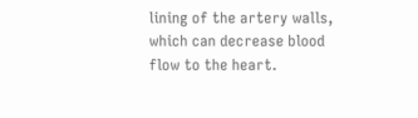lining of the artery walls, which can decrease blood flow to the heart.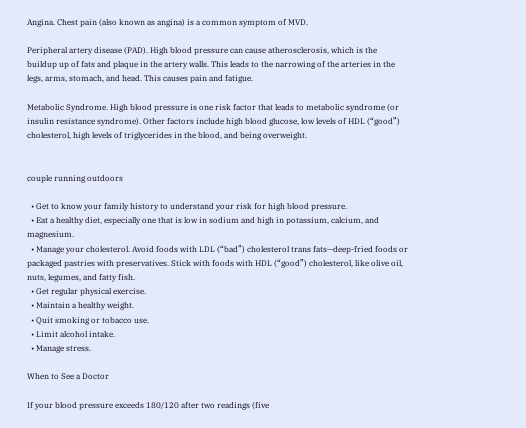Angina. Chest pain (also known as angina) is a common symptom of MVD.

Peripheral artery disease (PAD). High blood pressure can cause atherosclerosis, which is the buildup up of fats and plaque in the artery walls. This leads to the narrowing of the arteries in the legs, arms, stomach, and head. This causes pain and fatigue.

Metabolic Syndrome. High blood pressure is one risk factor that leads to metabolic syndrome (or insulin resistance syndrome). Other factors include high blood glucose, low levels of HDL (“good”) cholesterol, high levels of triglycerides in the blood, and being overweight.


couple running outdoors

  • Get to know your family history to understand your risk for high blood pressure.
  • Eat a healthy diet, especially one that is low in sodium and high in potassium, calcium, and magnesium.
  • Manage your cholesterol. Avoid foods with LDL (“bad”) cholesterol trans fats—deep-fried foods or packaged pastries with preservatives. Stick with foods with HDL (“good”) cholesterol, like olive oil, nuts, legumes, and fatty fish.
  • Get regular physical exercise.
  • Maintain a healthy weight.
  • Quit smoking or tobacco use.
  • Limit alcohol intake.
  • Manage stress.

When to See a Doctor

If your blood pressure exceeds 180/120 after two readings (five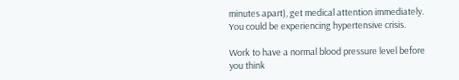minutes apart), get medical attention immediately. You could be experiencing hypertensive crisis.

Work to have a normal blood pressure level before you think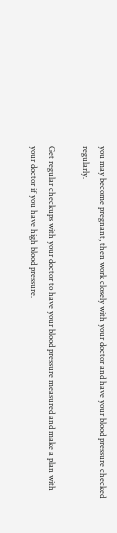you may become pregnant, then work closely with your doctor and have your blood pressure checked regularly.

Get regular checkups with your doctor to have your blood pressure measured and make a plan with your doctor if you have high blood pressure.